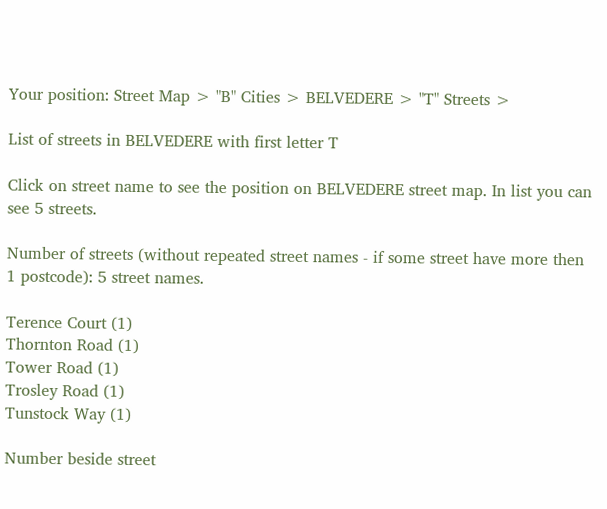Your position: Street Map > "B" Cities > BELVEDERE > "T" Streets >

List of streets in BELVEDERE with first letter T

Click on street name to see the position on BELVEDERE street map. In list you can see 5 streets.

Number of streets (without repeated street names - if some street have more then 1 postcode): 5 street names.

Terence Court (1)
Thornton Road (1)
Tower Road (1)
Trosley Road (1)
Tunstock Way (1)

Number beside street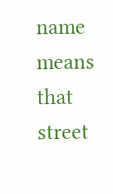name means that street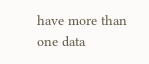have more than one data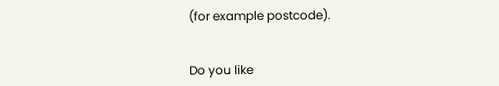(for example postcode).


Do you like